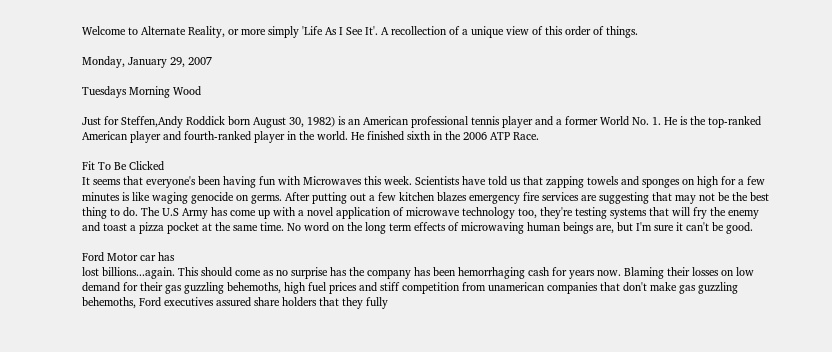Welcome to Alternate Reality, or more simply 'Life As I See It'. A recollection of a unique view of this order of things.

Monday, January 29, 2007

Tuesdays Morning Wood

Just for Steffen,Andy Roddick born August 30, 1982) is an American professional tennis player and a former World No. 1. He is the top-ranked American player and fourth-ranked player in the world. He finished sixth in the 2006 ATP Race.

Fit To Be Clicked
It seems that everyone's been having fun with Microwaves this week. Scientists have told us that zapping towels and sponges on high for a few minutes is like waging genocide on germs. After putting out a few kitchen blazes emergency fire services are suggesting that may not be the best thing to do. The U.S Army has come up with a novel application of microwave technology too, they're testing systems that will fry the enemy and toast a pizza pocket at the same time. No word on the long term effects of microwaving human beings are, but I'm sure it can't be good.

Ford Motor car has
lost billions...again. This should come as no surprise has the company has been hemorrhaging cash for years now. Blaming their losses on low demand for their gas guzzling behemoths, high fuel prices and stiff competition from unamerican companies that don't make gas guzzling behemoths, Ford executives assured share holders that they fully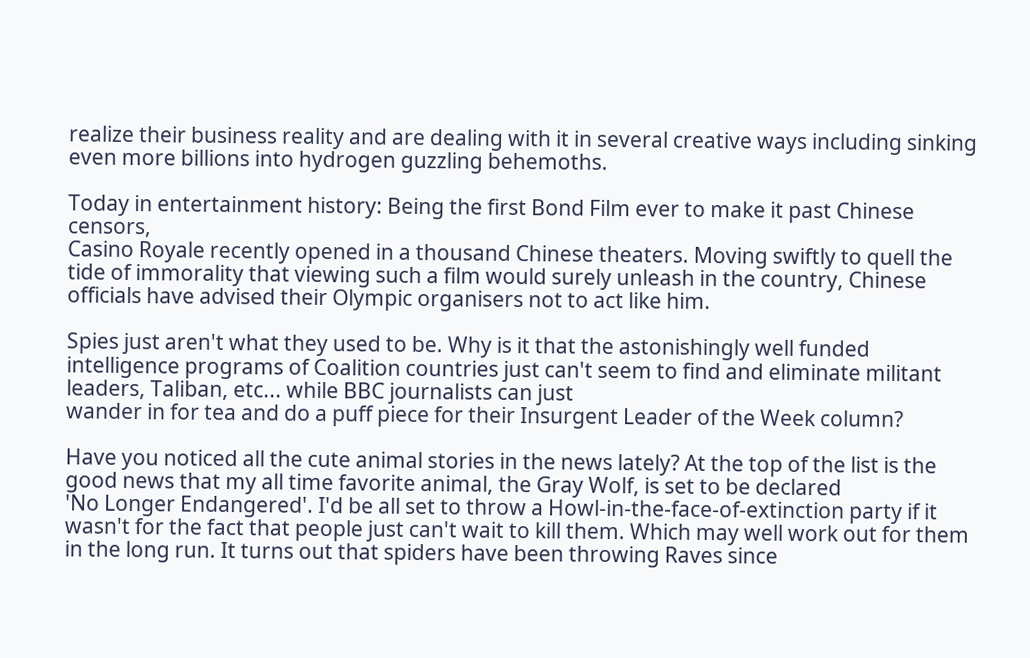realize their business reality and are dealing with it in several creative ways including sinking even more billions into hydrogen guzzling behemoths.

Today in entertainment history: Being the first Bond Film ever to make it past Chinese censors,
Casino Royale recently opened in a thousand Chinese theaters. Moving swiftly to quell the tide of immorality that viewing such a film would surely unleash in the country, Chinese officials have advised their Olympic organisers not to act like him.

Spies just aren't what they used to be. Why is it that the astonishingly well funded intelligence programs of Coalition countries just can't seem to find and eliminate militant leaders, Taliban, etc... while BBC journalists can just
wander in for tea and do a puff piece for their Insurgent Leader of the Week column?

Have you noticed all the cute animal stories in the news lately? At the top of the list is the good news that my all time favorite animal, the Gray Wolf, is set to be declared
'No Longer Endangered'. I'd be all set to throw a Howl-in-the-face-of-extinction party if it wasn't for the fact that people just can't wait to kill them. Which may well work out for them in the long run. It turns out that spiders have been throwing Raves since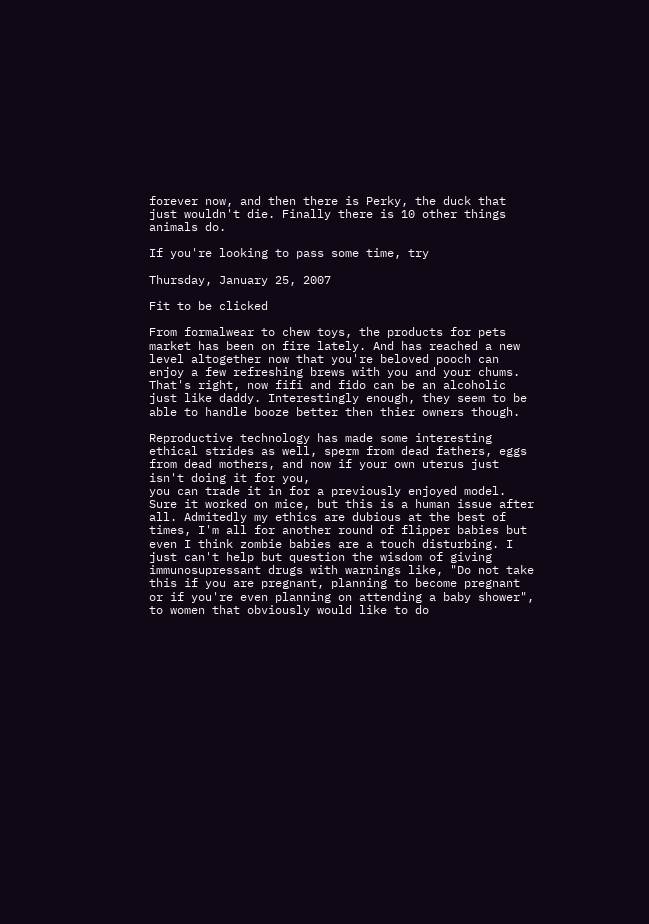forever now, and then there is Perky, the duck that just wouldn't die. Finally there is 10 other things animals do.

If you're looking to pass some time, try

Thursday, January 25, 2007

Fit to be clicked

From formalwear to chew toys, the products for pets market has been on fire lately. And has reached a new level altogether now that you're beloved pooch can enjoy a few refreshing brews with you and your chums. That's right, now fifi and fido can be an alcoholic just like daddy. Interestingly enough, they seem to be able to handle booze better then thier owners though.

Reproductive technology has made some interesting ethical strides as well, sperm from dead fathers, eggs from dead mothers, and now if your own uterus just isn't doing it for you,
you can trade it in for a previously enjoyed model. Sure it worked on mice, but this is a human issue after all. Admitedly my ethics are dubious at the best of times, I'm all for another round of flipper babies but even I think zombie babies are a touch disturbing. I just can't help but question the wisdom of giving immunosupressant drugs with warnings like, "Do not take this if you are pregnant, planning to become pregnant or if you're even planning on attending a baby shower", to women that obviously would like to do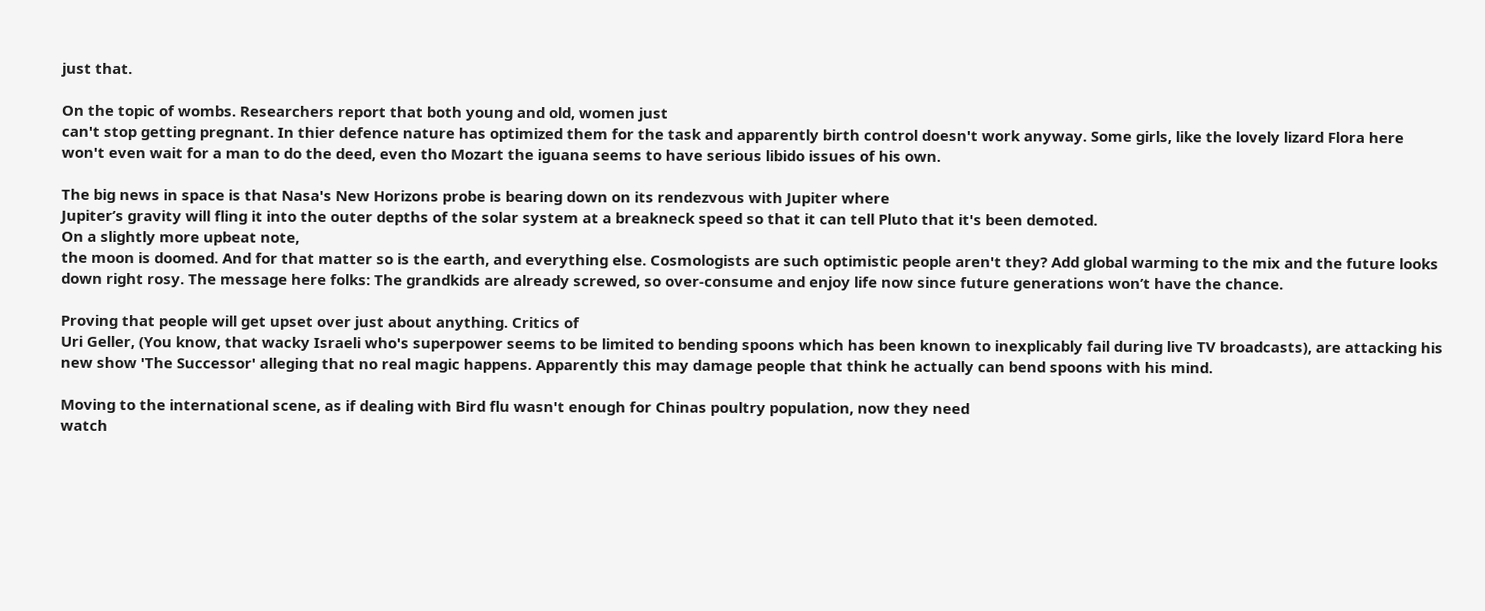just that.

On the topic of wombs. Researchers report that both young and old, women just
can't stop getting pregnant. In thier defence nature has optimized them for the task and apparently birth control doesn't work anyway. Some girls, like the lovely lizard Flora here won't even wait for a man to do the deed, even tho Mozart the iguana seems to have serious libido issues of his own.

The big news in space is that Nasa's New Horizons probe is bearing down on its rendezvous with Jupiter where
Jupiter’s gravity will fling it into the outer depths of the solar system at a breakneck speed so that it can tell Pluto that it's been demoted.
On a slightly more upbeat note,
the moon is doomed. And for that matter so is the earth, and everything else. Cosmologists are such optimistic people aren't they? Add global warming to the mix and the future looks down right rosy. The message here folks: The grandkids are already screwed, so over-consume and enjoy life now since future generations won’t have the chance.

Proving that people will get upset over just about anything. Critics of
Uri Geller, (You know, that wacky Israeli who's superpower seems to be limited to bending spoons which has been known to inexplicably fail during live TV broadcasts), are attacking his new show 'The Successor' alleging that no real magic happens. Apparently this may damage people that think he actually can bend spoons with his mind.

Moving to the international scene, as if dealing with Bird flu wasn't enough for Chinas poultry population, now they need
watch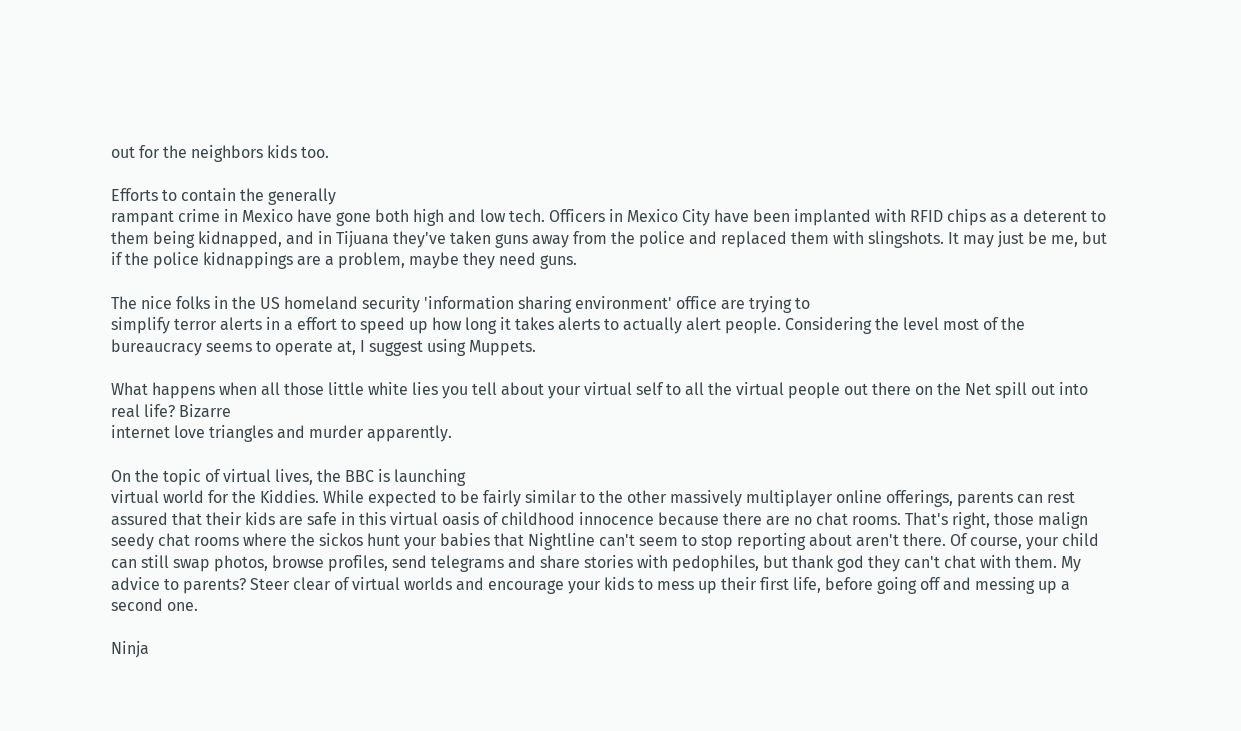out for the neighbors kids too.

Efforts to contain the generally
rampant crime in Mexico have gone both high and low tech. Officers in Mexico City have been implanted with RFID chips as a deterent to them being kidnapped, and in Tijuana they've taken guns away from the police and replaced them with slingshots. It may just be me, but if the police kidnappings are a problem, maybe they need guns.

The nice folks in the US homeland security 'information sharing environment' office are trying to
simplify terror alerts in a effort to speed up how long it takes alerts to actually alert people. Considering the level most of the bureaucracy seems to operate at, I suggest using Muppets.

What happens when all those little white lies you tell about your virtual self to all the virtual people out there on the Net spill out into real life? Bizarre
internet love triangles and murder apparently.

On the topic of virtual lives, the BBC is launching
virtual world for the Kiddies. While expected to be fairly similar to the other massively multiplayer online offerings, parents can rest assured that their kids are safe in this virtual oasis of childhood innocence because there are no chat rooms. That's right, those malign seedy chat rooms where the sickos hunt your babies that Nightline can't seem to stop reporting about aren't there. Of course, your child can still swap photos, browse profiles, send telegrams and share stories with pedophiles, but thank god they can't chat with them. My advice to parents? Steer clear of virtual worlds and encourage your kids to mess up their first life, before going off and messing up a second one.

Ninja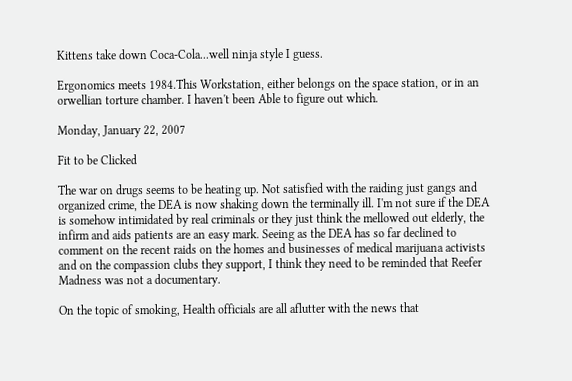Kittens take down Coca-Cola...well ninja style I guess.

Ergonomics meets 1984.This Workstation, either belongs on the space station, or in an orwellian torture chamber. I haven't been Able to figure out which.

Monday, January 22, 2007

Fit to be Clicked

The war on drugs seems to be heating up. Not satisfied with the raiding just gangs and organized crime, the DEA is now shaking down the terminally ill. I'm not sure if the DEA is somehow intimidated by real criminals or they just think the mellowed out elderly, the infirm and aids patients are an easy mark. Seeing as the DEA has so far declined to comment on the recent raids on the homes and businesses of medical marijuana activists and on the compassion clubs they support, I think they need to be reminded that Reefer Madness was not a documentary.

On the topic of smoking, Health officials are all aflutter with the news that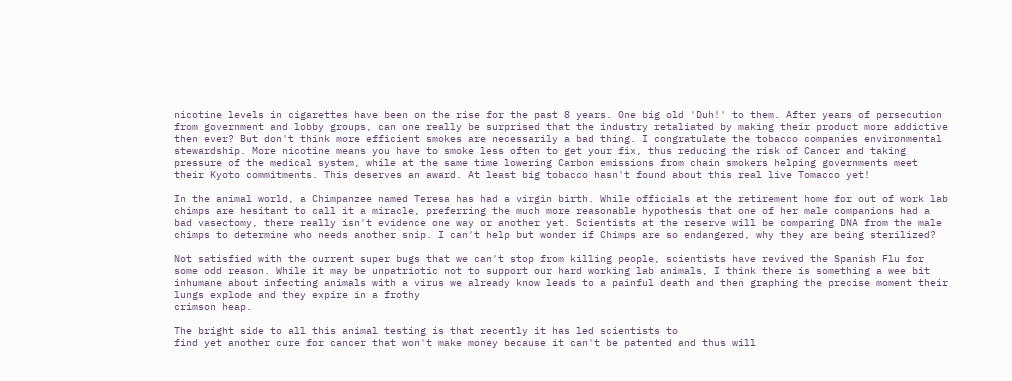nicotine levels in cigarettes have been on the rise for the past 8 years. One big old 'Duh!' to them. After years of persecution from government and lobby groups, can one really be surprised that the industry retaliated by making their product more addictive then ever? But don't think more efficient smokes are necessarily a bad thing. I congratulate the tobacco companies environmental stewardship. More nicotine means you have to smoke less often to get your fix, thus reducing the risk of Cancer and taking pressure of the medical system, while at the same time lowering Carbon emissions from chain smokers helping governments meet their Kyoto commitments. This deserves an award. At least big tobacco hasn't found about this real live Tomacco yet!

In the animal world, a Chimpanzee named Teresa has had a virgin birth. While officials at the retirement home for out of work lab chimps are hesitant to call it a miracle, preferring the much more reasonable hypothesis that one of her male companions had a bad vasectomy, there really isn't evidence one way or another yet. Scientists at the reserve will be comparing DNA from the male chimps to determine who needs another snip. I can't help but wonder if Chimps are so endangered, why they are being sterilized?

Not satisfied with the current super bugs that we can't stop from killing people, scientists have revived the Spanish Flu for some odd reason. While it may be unpatriotic not to support our hard working lab animals, I think there is something a wee bit inhumane about infecting animals with a virus we already know leads to a painful death and then graphing the precise moment their lungs explode and they expire in a frothy
crimson heap.

The bright side to all this animal testing is that recently it has led scientists to
find yet another cure for cancer that won't make money because it can't be patented and thus will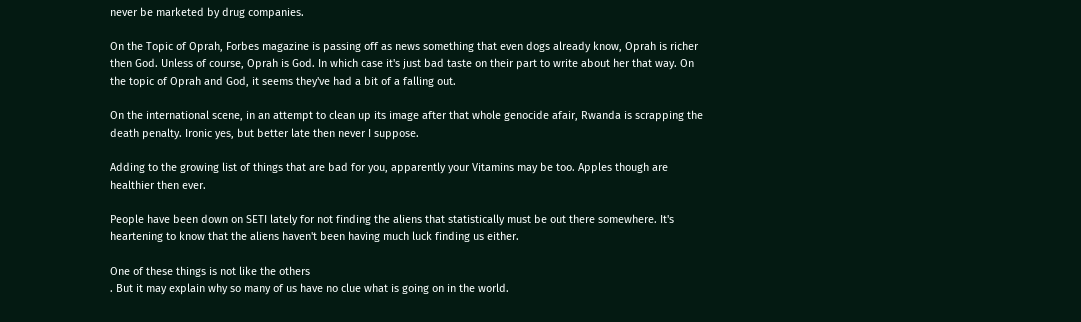never be marketed by drug companies.

On the Topic of Oprah, Forbes magazine is passing off as news something that even dogs already know, Oprah is richer then God. Unless of course, Oprah is God. In which case it's just bad taste on their part to write about her that way. On the topic of Oprah and God, it seems they've had a bit of a falling out.

On the international scene, in an attempt to clean up its image after that whole genocide afair, Rwanda is scrapping the death penalty. Ironic yes, but better late then never I suppose.

Adding to the growing list of things that are bad for you, apparently your Vitamins may be too. Apples though are healthier then ever.

People have been down on SETI lately for not finding the aliens that statistically must be out there somewhere. It's heartening to know that the aliens haven't been having much luck finding us either.

One of these things is not like the others
. But it may explain why so many of us have no clue what is going on in the world.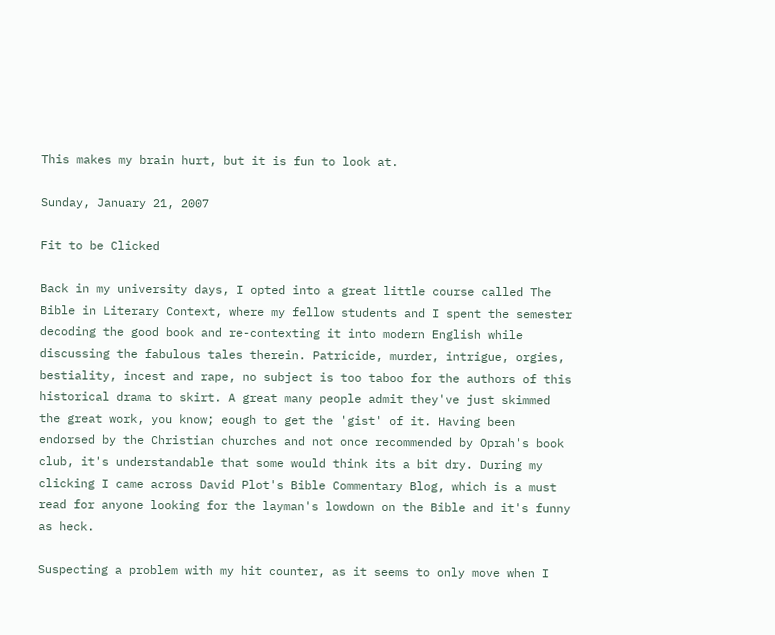This makes my brain hurt, but it is fun to look at.

Sunday, January 21, 2007

Fit to be Clicked

Back in my university days, I opted into a great little course called The Bible in Literary Context, where my fellow students and I spent the semester decoding the good book and re-contexting it into modern English while discussing the fabulous tales therein. Patricide, murder, intrigue, orgies, bestiality, incest and rape, no subject is too taboo for the authors of this historical drama to skirt. A great many people admit they've just skimmed the great work, you know; eough to get the 'gist' of it. Having been endorsed by the Christian churches and not once recommended by Oprah's book club, it's understandable that some would think its a bit dry. During my clicking I came across David Plot's Bible Commentary Blog, which is a must read for anyone looking for the layman's lowdown on the Bible and it's funny as heck.

Suspecting a problem with my hit counter, as it seems to only move when I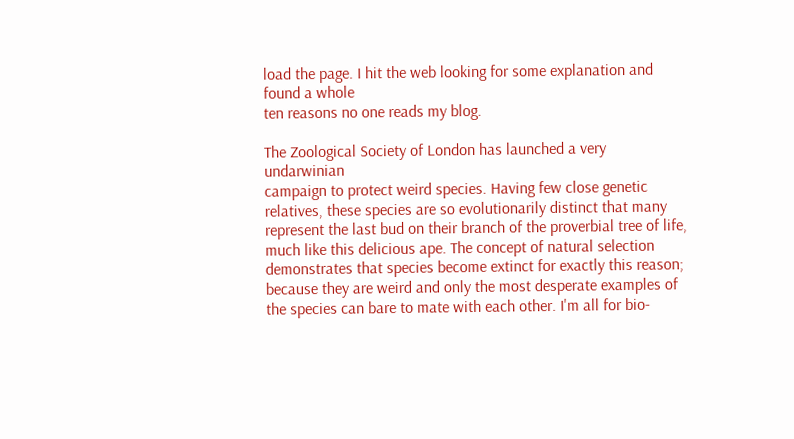load the page. I hit the web looking for some explanation and found a whole
ten reasons no one reads my blog.

The Zoological Society of London has launched a very undarwinian
campaign to protect weird species. Having few close genetic relatives, these species are so evolutionarily distinct that many represent the last bud on their branch of the proverbial tree of life, much like this delicious ape. The concept of natural selection demonstrates that species become extinct for exactly this reason; because they are weird and only the most desperate examples of the species can bare to mate with each other. I'm all for bio-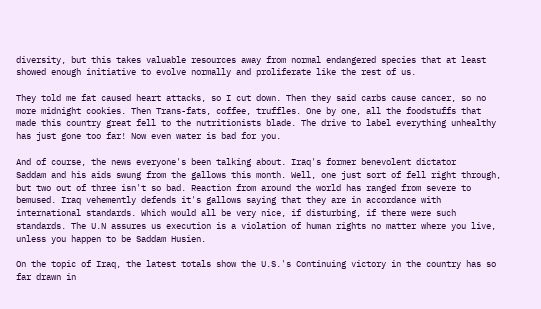diversity, but this takes valuable resources away from normal endangered species that at least showed enough initiative to evolve normally and proliferate like the rest of us.

They told me fat caused heart attacks, so I cut down. Then they said carbs cause cancer, so no more midnight cookies. Then Trans-fats, coffee, truffles. One by one, all the foodstuffs that made this country great fell to the nutritionists blade. The drive to label everything unhealthy has just gone too far! Now even water is bad for you.

And of course, the news everyone's been talking about. Iraq's former benevolent dictator
Saddam and his aids swung from the gallows this month. Well, one just sort of fell right through, but two out of three isn't so bad. Reaction from around the world has ranged from severe to bemused. Iraq vehemently defends it's gallows saying that they are in accordance with international standards. Which would all be very nice, if disturbing, if there were such standards. The U.N assures us execution is a violation of human rights no matter where you live, unless you happen to be Saddam Husien.

On the topic of Iraq, the latest totals show the U.S.'s Continuing victory in the country has so far drawn in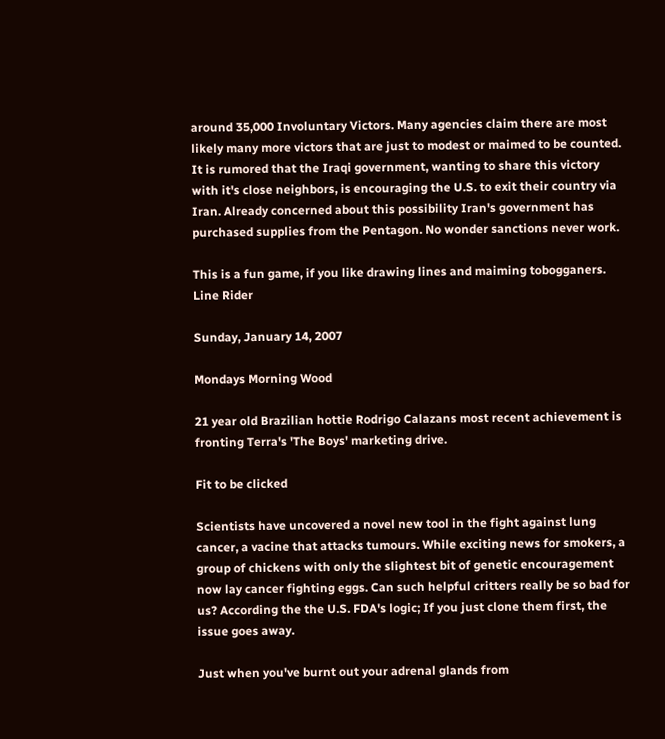around 35,000 Involuntary Victors. Many agencies claim there are most likely many more victors that are just to modest or maimed to be counted. It is rumored that the Iraqi government, wanting to share this victory with it's close neighbors, is encouraging the U.S. to exit their country via Iran. Already concerned about this possibility Iran's government has purchased supplies from the Pentagon. No wonder sanctions never work.

This is a fun game, if you like drawing lines and maiming tobogganers. Line Rider

Sunday, January 14, 2007

Mondays Morning Wood

21 year old Brazilian hottie Rodrigo Calazans most recent achievement is fronting Terra's 'The Boys' marketing drive.

Fit to be clicked

Scientists have uncovered a novel new tool in the fight against lung cancer, a vacine that attacks tumours. While exciting news for smokers, a group of chickens with only the slightest bit of genetic encouragement now lay cancer fighting eggs. Can such helpful critters really be so bad for us? According the the U.S. FDA's logic; If you just clone them first, the issue goes away.

Just when you've burnt out your adrenal glands from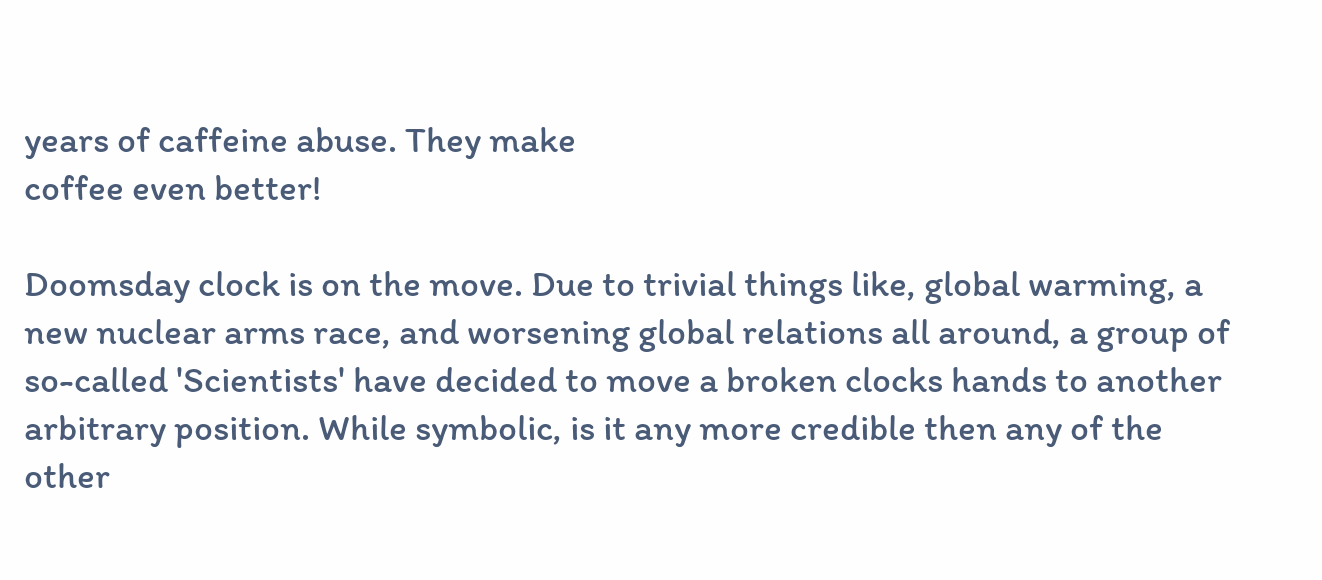years of caffeine abuse. They make
coffee even better!

Doomsday clock is on the move. Due to trivial things like, global warming, a new nuclear arms race, and worsening global relations all around, a group of so-called 'Scientists' have decided to move a broken clocks hands to another arbitrary position. While symbolic, is it any more credible then any of the other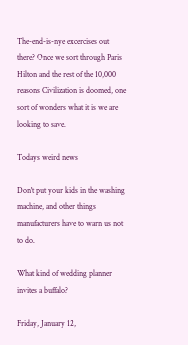The-end-is-nye excercises out there? Once we sort through Paris Hilton and the rest of the 10,000 reasons Civilization is doomed, one sort of wonders what it is we are looking to save.

Todays weird news

Don't put your kids in the washing machine, and other things manufacturers have to warn us not to do.

What kind of wedding planner invites a buffalo?

Friday, January 12,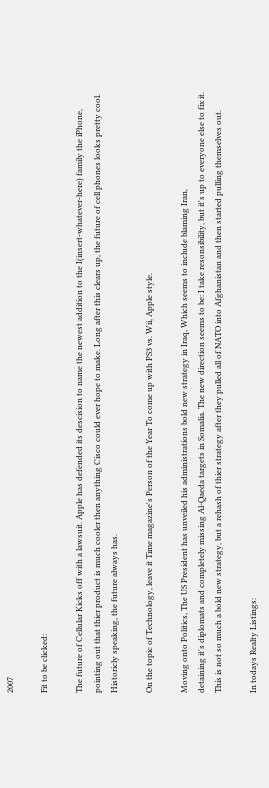2007

Fit to be clicked:

The future of Cellular Kicks off with a lawsuit. Apple has defended its descision to name the newest addition to the I(insert-whatever-here) family the iPhone, pointing out that thier product is much cooler then anything Cisco could ever hope to make. Long after this clears up, the future of cell phones looks pretty cool. Historicly speaking, the future always has.

On the topic of Technology, leave it Time magazine's Person of the Year To come up with PS3 vs. Wii, Apple style.

Moving onto Politics, The US President has unveiled his administrations bold new strategy in Iraq, Which seems to include blaming Iran,
detaining it's diplomats and completely missing Al-Qaeda targets in Somalia. The new direction seems to be: I take resonsibility, but it's up to everyone else to fix it. This is not so much a bold new strategy, but a rehash of thier strategy after they pulled all of NATO into Afghanistan and then started pulling themselves out.

In todays Realty Listings: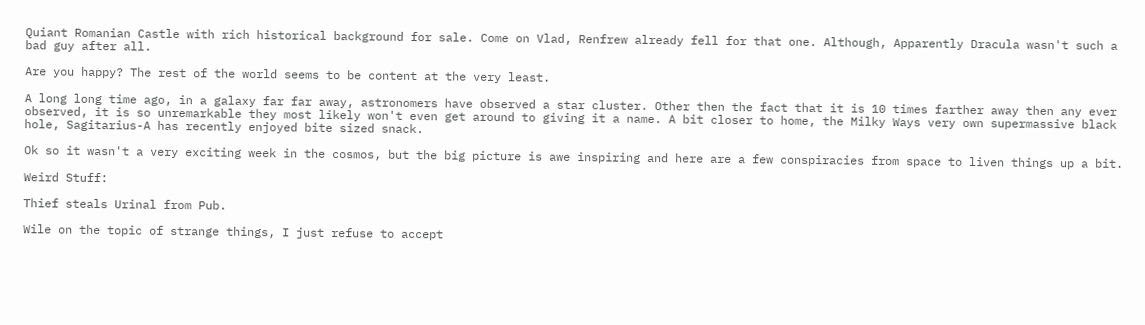Quiant Romanian Castle with rich historical background for sale. Come on Vlad, Renfrew already fell for that one. Although, Apparently Dracula wasn't such a bad guy after all.

Are you happy? The rest of the world seems to be content at the very least.

A long long time ago, in a galaxy far far away, astronomers have observed a star cluster. Other then the fact that it is 10 times farther away then any ever observed, it is so unremarkable they most likely won't even get around to giving it a name. A bit closer to home, the Milky Ways very own supermassive black hole, Sagitarius-A has recently enjoyed bite sized snack.

Ok so it wasn't a very exciting week in the cosmos, but the big picture is awe inspiring and here are a few conspiracies from space to liven things up a bit.

Weird Stuff:

Thief steals Urinal from Pub.

Wile on the topic of strange things, I just refuse to accept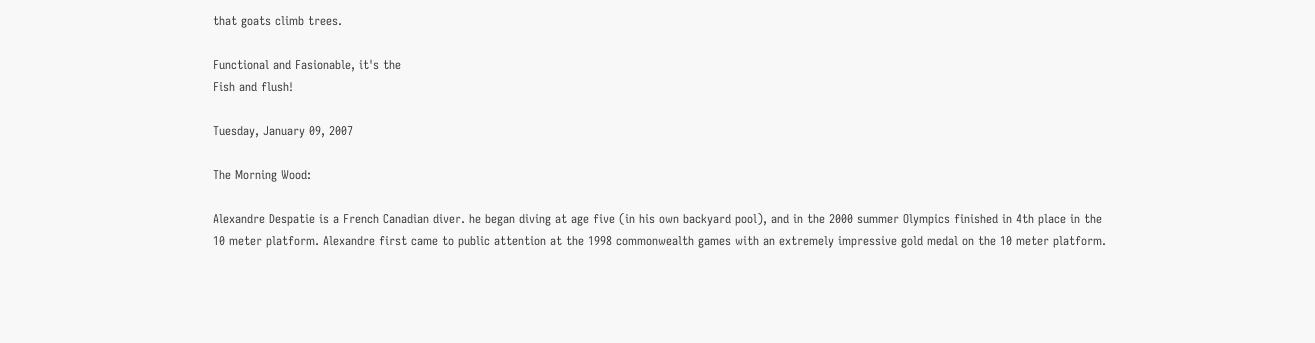that goats climb trees.

Functional and Fasionable, it's the
Fish and flush!

Tuesday, January 09, 2007

The Morning Wood:

Alexandre Despatie is a French Canadian diver. he began diving at age five (in his own backyard pool), and in the 2000 summer Olympics finished in 4th place in the 10 meter platform. Alexandre first came to public attention at the 1998 commonwealth games with an extremely impressive gold medal on the 10 meter platform.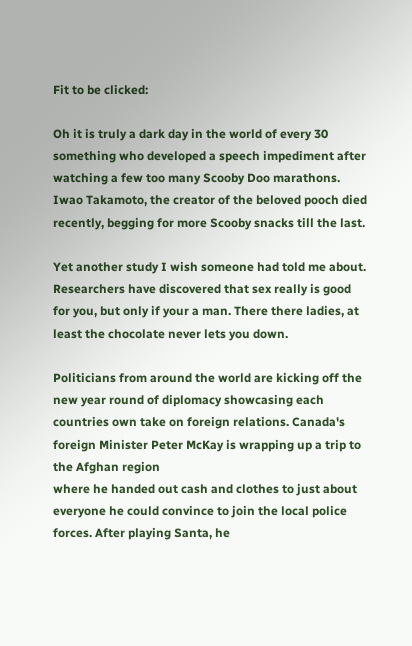Fit to be clicked:

Oh it is truly a dark day in the world of every 30 something who developed a speech impediment after watching a few too many Scooby Doo marathons. Iwao Takamoto, the creator of the beloved pooch died recently, begging for more Scooby snacks till the last.

Yet another study I wish someone had told me about.
Researchers have discovered that sex really is good for you, but only if your a man. There there ladies, at least the chocolate never lets you down.

Politicians from around the world are kicking off the new year round of diplomacy showcasing each countries own take on foreign relations. Canada's foreign Minister Peter McKay is wrapping up a trip to the Afghan region
where he handed out cash and clothes to just about everyone he could convince to join the local police forces. After playing Santa, he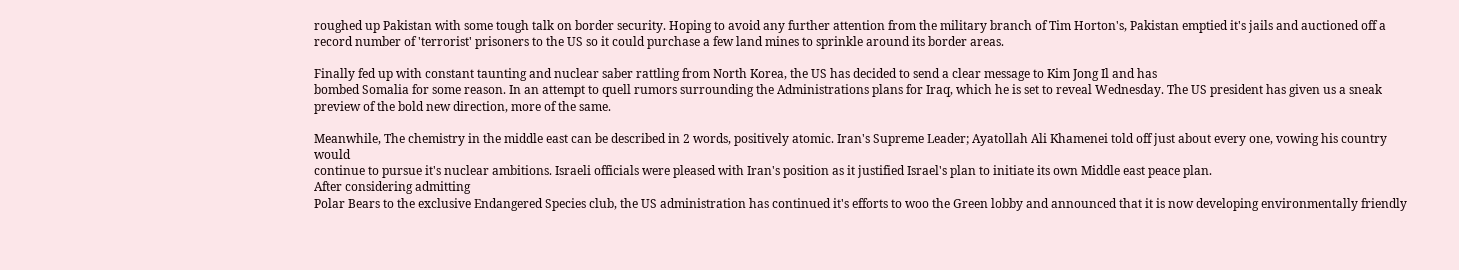roughed up Pakistan with some tough talk on border security. Hoping to avoid any further attention from the military branch of Tim Horton's, Pakistan emptied it's jails and auctioned off a record number of 'terrorist' prisoners to the US so it could purchase a few land mines to sprinkle around its border areas.

Finally fed up with constant taunting and nuclear saber rattling from North Korea, the US has decided to send a clear message to Kim Jong Il and has
bombed Somalia for some reason. In an attempt to quell rumors surrounding the Administrations plans for Iraq, which he is set to reveal Wednesday. The US president has given us a sneak preview of the bold new direction, more of the same.

Meanwhile, The chemistry in the middle east can be described in 2 words, positively atomic. Iran's Supreme Leader; Ayatollah Ali Khamenei told off just about every one, vowing his country would
continue to pursue it's nuclear ambitions. Israeli officials were pleased with Iran's position as it justified Israel's plan to initiate its own Middle east peace plan.
After considering admitting
Polar Bears to the exclusive Endangered Species club, the US administration has continued it's efforts to woo the Green lobby and announced that it is now developing environmentally friendly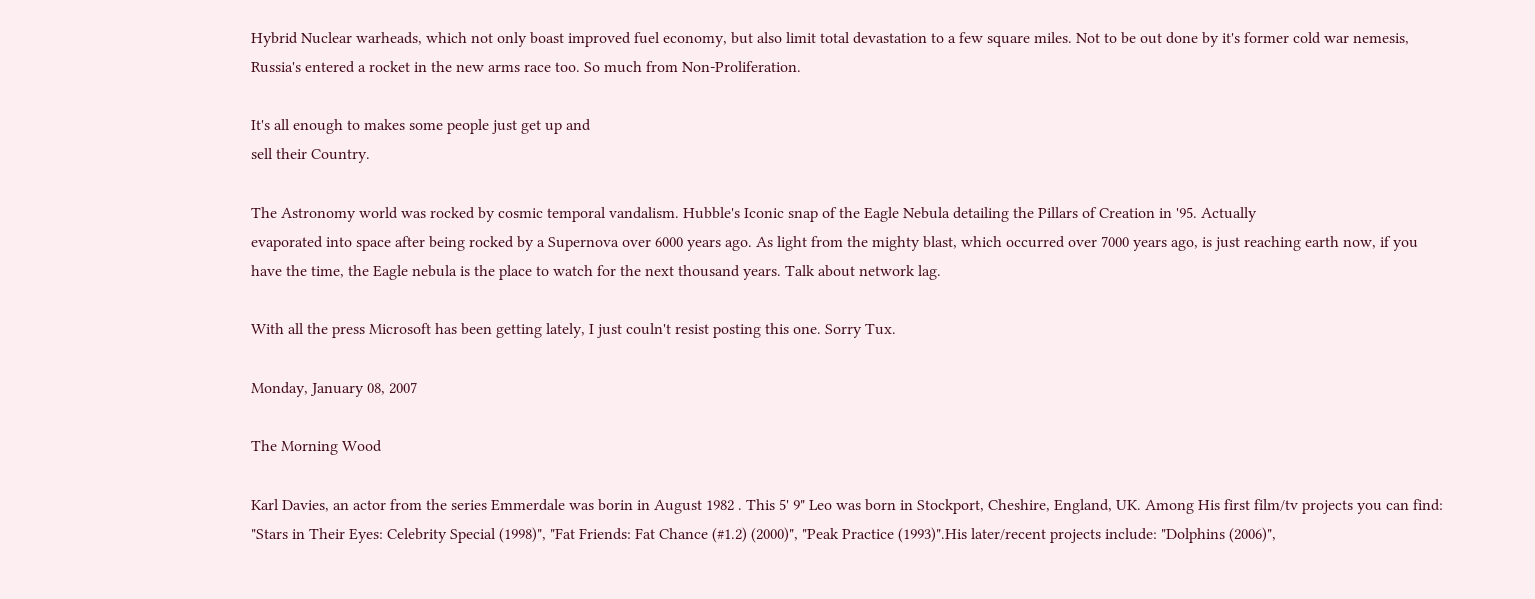Hybrid Nuclear warheads, which not only boast improved fuel economy, but also limit total devastation to a few square miles. Not to be out done by it's former cold war nemesis, Russia's entered a rocket in the new arms race too. So much from Non-Proliferation.

It's all enough to makes some people just get up and
sell their Country.

The Astronomy world was rocked by cosmic temporal vandalism. Hubble's Iconic snap of the Eagle Nebula detailing the Pillars of Creation in '95. Actually
evaporated into space after being rocked by a Supernova over 6000 years ago. As light from the mighty blast, which occurred over 7000 years ago, is just reaching earth now, if you have the time, the Eagle nebula is the place to watch for the next thousand years. Talk about network lag.

With all the press Microsoft has been getting lately, I just couln't resist posting this one. Sorry Tux.

Monday, January 08, 2007

The Morning Wood

Karl Davies, an actor from the series Emmerdale was borin in August 1982 . This 5' 9" Leo was born in Stockport, Cheshire, England, UK. Among His first film/tv projects you can find: "Stars in Their Eyes: Celebrity Special (1998)", "Fat Friends: Fat Chance (#1.2) (2000)", "Peak Practice (1993)".His later/recent projects include: "Dolphins (2006)",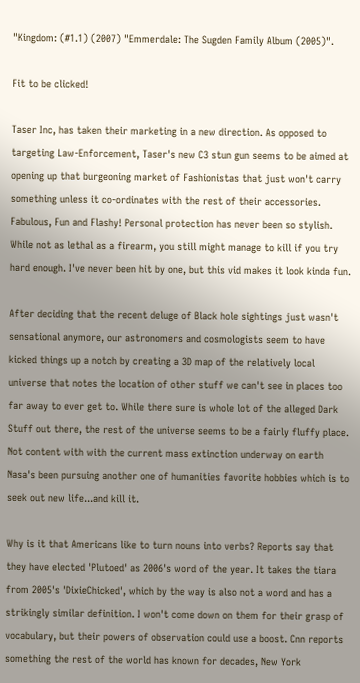"Kingdom: (#1.1) (2007) "Emmerdale: The Sugden Family Album (2005)".

Fit to be clicked!

Taser Inc, has taken their marketing in a new direction. As opposed to targeting Law-Enforcement, Taser's new C3 stun gun seems to be aimed at opening up that burgeoning market of Fashionistas that just won't carry something unless it co-ordinates with the rest of their accessories. Fabulous, Fun and Flashy! Personal protection has never been so stylish. While not as lethal as a firearm, you still might manage to kill if you try hard enough. I've never been hit by one, but this vid makes it look kinda fun.

After deciding that the recent deluge of Black hole sightings just wasn't sensational anymore, our astronomers and cosmologists seem to have kicked things up a notch by creating a 3D map of the relatively local universe that notes the location of other stuff we can't see in places too far away to ever get to. While there sure is whole lot of the alleged Dark Stuff out there, the rest of the universe seems to be a fairly fluffy place. Not content with with the current mass extinction underway on earth Nasa's been pursuing another one of humanities favorite hobbies which is to seek out new life...and kill it.

Why is it that Americans like to turn nouns into verbs? Reports say that they have elected 'Plutoed' as 2006's word of the year. It takes the tiara from 2005's 'DixieChicked', which by the way is also not a word and has a strikingly similar definition. I won't come down on them for their grasp of vocabulary, but their powers of observation could use a boost. Cnn reports something the rest of the world has known for decades, New York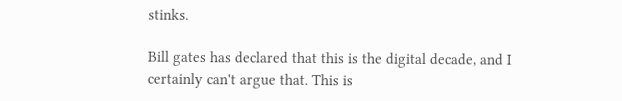stinks.

Bill gates has declared that this is the digital decade, and I certainly can't argue that. This is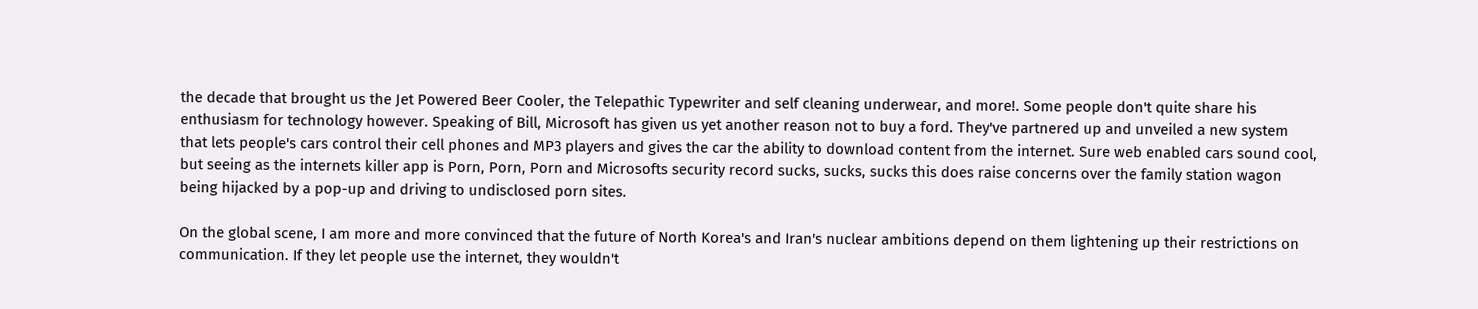the decade that brought us the Jet Powered Beer Cooler, the Telepathic Typewriter and self cleaning underwear, and more!. Some people don't quite share his enthusiasm for technology however. Speaking of Bill, Microsoft has given us yet another reason not to buy a ford. They've partnered up and unveiled a new system that lets people's cars control their cell phones and MP3 players and gives the car the ability to download content from the internet. Sure web enabled cars sound cool, but seeing as the internets killer app is Porn, Porn, Porn and Microsofts security record sucks, sucks, sucks this does raise concerns over the family station wagon being hijacked by a pop-up and driving to undisclosed porn sites.

On the global scene, I am more and more convinced that the future of North Korea's and Iran's nuclear ambitions depend on them lightening up their restrictions on communication. If they let people use the internet, they wouldn't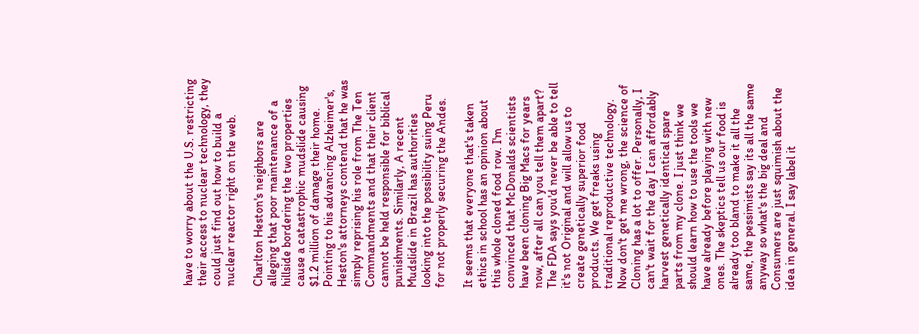have to worry about the U.S. restricting their access to nuclear technology, they could just find out how to build a nuclear reactor right on the web.

Charlton Heston's neighbors are alleging that poor maintenance of a hillside bordering the two properties cause a catastrophic mudslide causing $1.2 million of damage their home. Pointing to his advancing Alzheimer's, Heston's attorneys contend that he was simply reprising his role from The Ten Commandments and that their client cannot be held responsible for biblical punishments. Similarly, A recent Mudslide in Brazil has authorities looking into the possibility suing Peru for not properly securing the Andes.

It seems that everyone that's taken ethics in school has an opinion about this whole cloned food row. I'm convinced that McDonalds scientists have been cloning Big Macs for years now, after all can you tell them apart? The FDA says you'd never be able to tell it's not Original and will allow us to create genetically superior food products. We get freaks using traditional reproductive technology. Now don't get me wrong, the science of Cloning has a lot to offer. Personally, I can't wait for the day I can affordably harvest genetically identical spare parts from my clone. I just think we should learn how to use the tools we have already before playing with new ones. The skeptics tell us our food is already too bland to make it all the same, the pessimists say its all the same anyway so what's the big deal and Consumers are just squimish about the idea in general. I say label it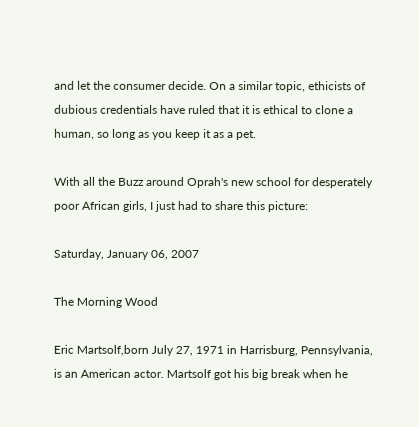and let the consumer decide. On a similar topic, ethicists of dubious credentials have ruled that it is ethical to clone a human, so long as you keep it as a pet.

With all the Buzz around Oprah's new school for desperately poor African girls, I just had to share this picture:

Saturday, January 06, 2007

The Morning Wood

Eric Martsolf,born July 27, 1971 in Harrisburg, Pennsylvania, is an American actor. Martsolf got his big break when he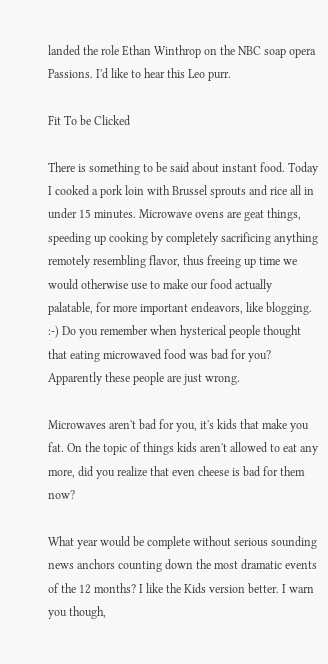landed the role Ethan Winthrop on the NBC soap opera Passions. I'd like to hear this Leo purr.

Fit To be Clicked

There is something to be said about instant food. Today I cooked a pork loin with Brussel sprouts and rice all in under 15 minutes. Microwave ovens are geat things, speeding up cooking by completely sacrificing anything remotely resembling flavor, thus freeing up time we would otherwise use to make our food actually palatable, for more important endeavors, like blogging. :-) Do you remember when hysterical people thought that eating microwaved food was bad for you? Apparently these people are just wrong.

Microwaves aren't bad for you, it's kids that make you fat. On the topic of things kids aren't allowed to eat any more, did you realize that even cheese is bad for them now?

What year would be complete without serious sounding news anchors counting down the most dramatic events of the 12 months? I like the Kids version better. I warn you though,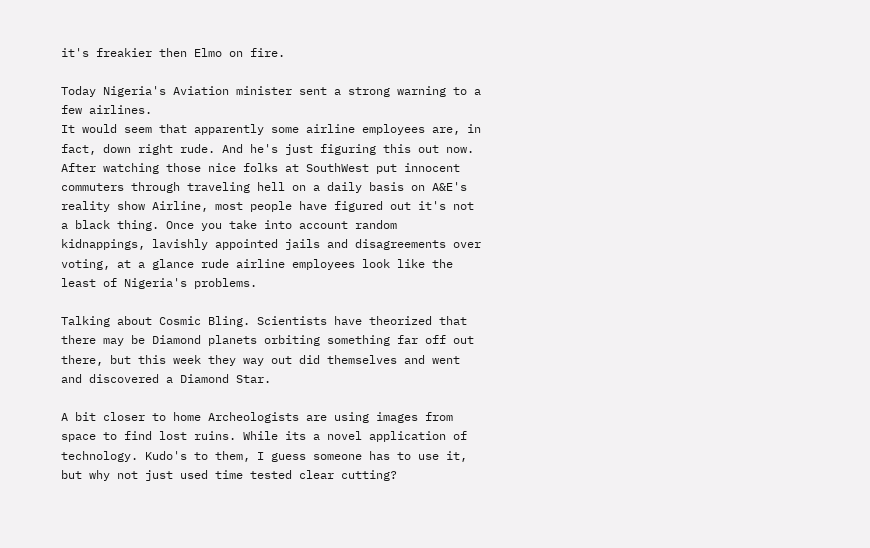it's freakier then Elmo on fire.

Today Nigeria's Aviation minister sent a strong warning to a few airlines.
It would seem that apparently some airline employees are, in fact, down right rude. And he's just figuring this out now. After watching those nice folks at SouthWest put innocent commuters through traveling hell on a daily basis on A&E's reality show Airline, most people have figured out it's not a black thing. Once you take into account random kidnappings, lavishly appointed jails and disagreements over voting, at a glance rude airline employees look like the least of Nigeria's problems.

Talking about Cosmic Bling. Scientists have theorized that there may be Diamond planets orbiting something far off out there, but this week they way out did themselves and went and discovered a Diamond Star.

A bit closer to home Archeologists are using images from space to find lost ruins. While its a novel application of technology. Kudo's to them, I guess someone has to use it, but why not just used time tested clear cutting?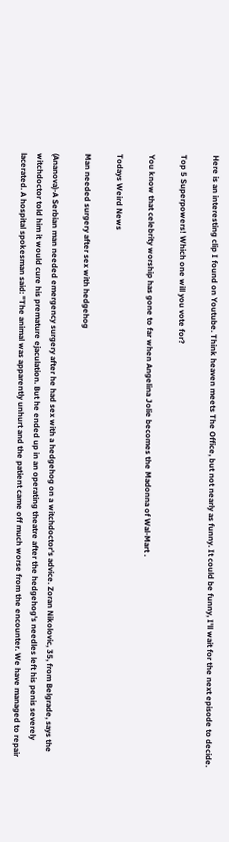Here is an interesting clip I found on Youtube. Think heaven meets The Office, but not nearly as funny. It could be funny, I'll wait for the next episode to decide.

Top 5 Superpowers! Which one will you vote for?

You know that celebrity worship has gone to far when Angelina Jolie becomes the Madonna of Wal-Mart .

Todays Weird News

Man needed surgery after sex with hedgehog

(Ananova)-A Serbian man needed emergency surgery after he had sex with a hedgehog on a witchdoctor's advice. Zoran Nikolovic, 35, from Belgrade, says the witchdoctor told him it would cure his premature ejaculation. But he ended up in an operating theatre after the hedgehog's needles left his penis severely lacerated. A hospital spokesman said: "The animal was apparently unhurt and the patient came off much worse from the encounter. We have managed to repair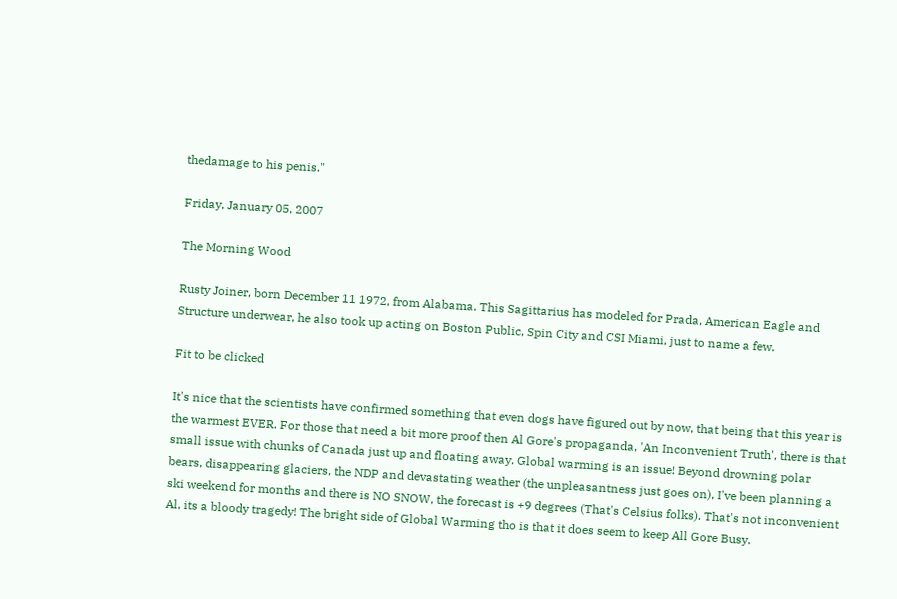thedamage to his penis."

Friday, January 05, 2007

The Morning Wood

Rusty Joiner, born December 11 1972, from Alabama. This Sagittarius has modeled for Prada, American Eagle and Structure underwear, he also took up acting on Boston Public, Spin City and CSI Miami, just to name a few.

Fit to be clicked

It's nice that the scientists have confirmed something that even dogs have figured out by now, that being that this year is the warmest EVER. For those that need a bit more proof then Al Gore's propaganda, 'An Inconvenient Truth', there is that small issue with chunks of Canada just up and floating away. Global warming is an issue! Beyond drowning polar bears, disappearing glaciers, the NDP and devastating weather (the unpleasantness just goes on), I've been planning a ski weekend for months and there is NO SNOW, the forecast is +9 degrees (That's Celsius folks). That's not inconvenient Al, its a bloody tragedy! The bright side of Global Warming tho is that it does seem to keep All Gore Busy.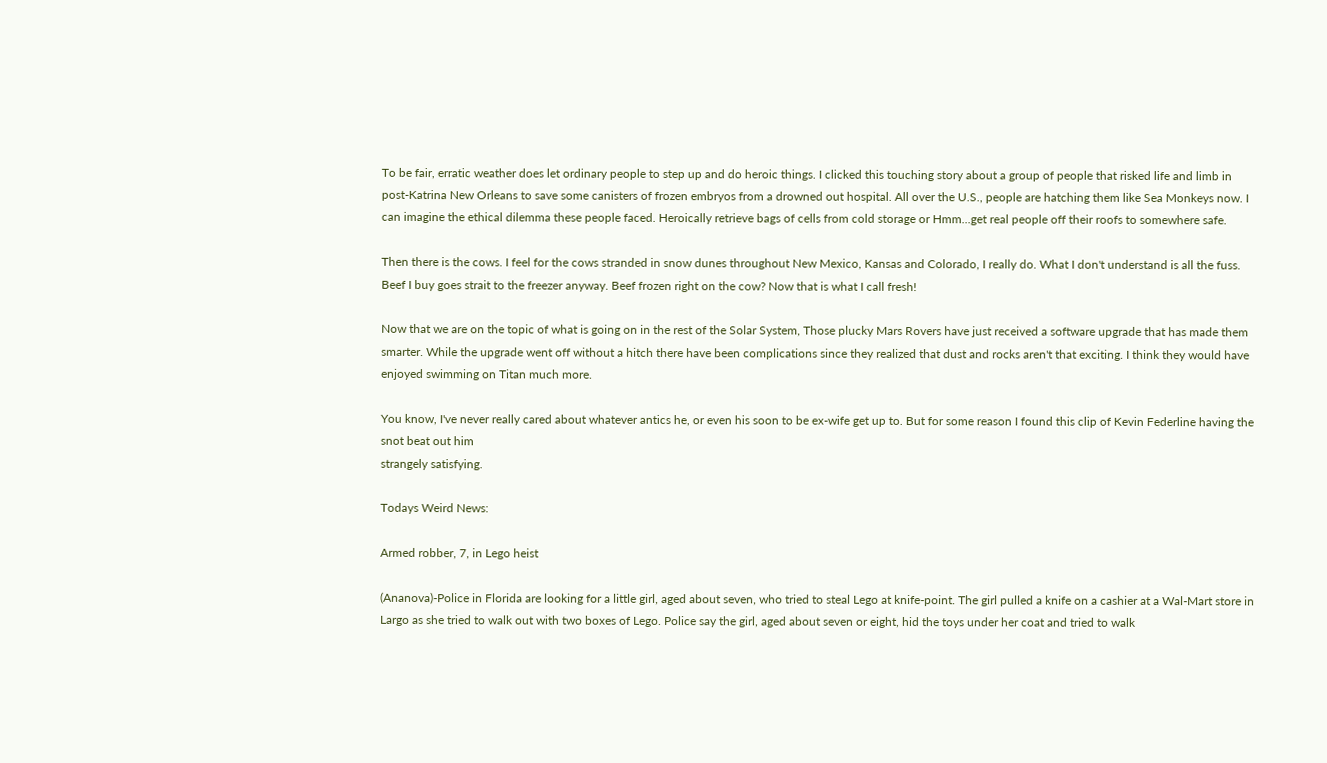To be fair, erratic weather does let ordinary people to step up and do heroic things. I clicked this touching story about a group of people that risked life and limb in post-Katrina New Orleans to save some canisters of frozen embryos from a drowned out hospital. All over the U.S., people are hatching them like Sea Monkeys now. I can imagine the ethical dilemma these people faced. Heroically retrieve bags of cells from cold storage or Hmm...get real people off their roofs to somewhere safe.

Then there is the cows. I feel for the cows stranded in snow dunes throughout New Mexico, Kansas and Colorado, I really do. What I don't understand is all the fuss. Beef I buy goes strait to the freezer anyway. Beef frozen right on the cow? Now that is what I call fresh!

Now that we are on the topic of what is going on in the rest of the Solar System, Those plucky Mars Rovers have just received a software upgrade that has made them smarter. While the upgrade went off without a hitch there have been complications since they realized that dust and rocks aren't that exciting. I think they would have enjoyed swimming on Titan much more.

You know, I've never really cared about whatever antics he, or even his soon to be ex-wife get up to. But for some reason I found this clip of Kevin Federline having the snot beat out him
strangely satisfying.

Todays Weird News:

Armed robber, 7, in Lego heist

(Ananova)-Police in Florida are looking for a little girl, aged about seven, who tried to steal Lego at knife-point. The girl pulled a knife on a cashier at a Wal-Mart store in Largo as she tried to walk out with two boxes of Lego. Police say the girl, aged about seven or eight, hid the toys under her coat and tried to walk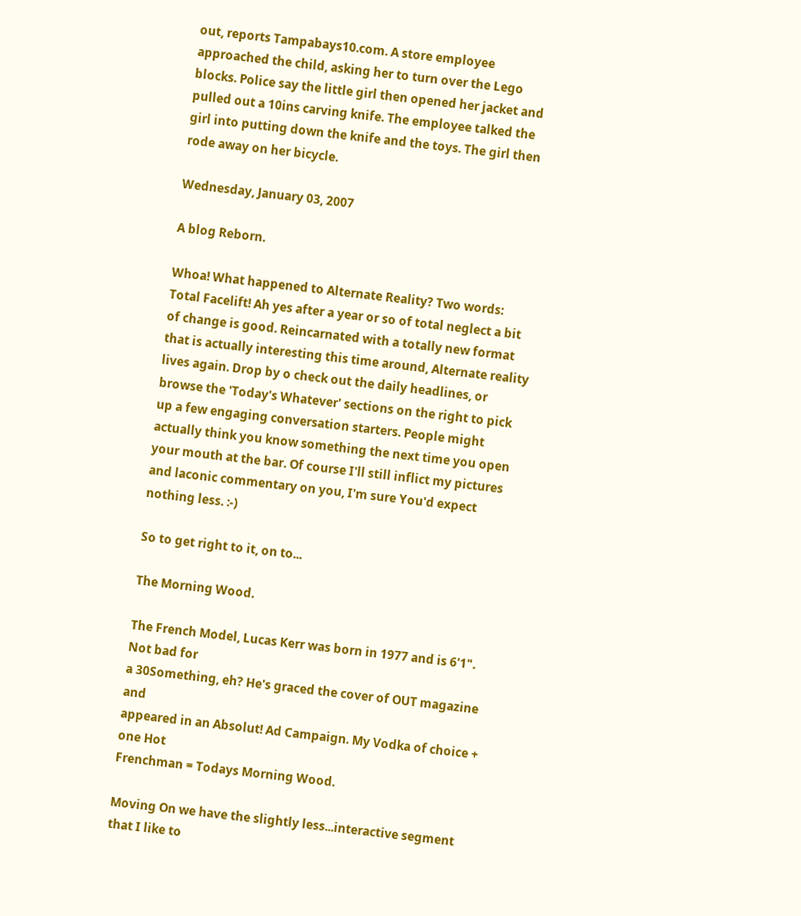out, reports Tampabays10.com. A store employee approached the child, asking her to turn over the Lego blocks. Police say the little girl then opened her jacket and pulled out a 10ins carving knife. The employee talked the girl into putting down the knife and the toys. The girl then rode away on her bicycle.

Wednesday, January 03, 2007

A blog Reborn.

Whoa! What happened to Alternate Reality? Two words: Total Facelift! Ah yes after a year or so of total neglect a bit of change is good. Reincarnated with a totally new format that is actually interesting this time around, Alternate reality lives again. Drop by o check out the daily headlines, or browse the 'Today's Whatever' sections on the right to pick up a few engaging conversation starters. People might actually think you know something the next time you open your mouth at the bar. Of course I'll still inflict my pictures and laconic commentary on you, I'm sure You'd expect nothing less. :-)

So to get right to it, on to...

The Morning Wood.

The French Model, Lucas Kerr was born in 1977 and is 6'1". Not bad for
a 30Something, eh? He's graced the cover of OUT magazine and
appeared in an Absolut! Ad Campaign. My Vodka of choice + one Hot
Frenchman = Todays Morning Wood.

Moving On we have the slightly less...interactive segment that I like to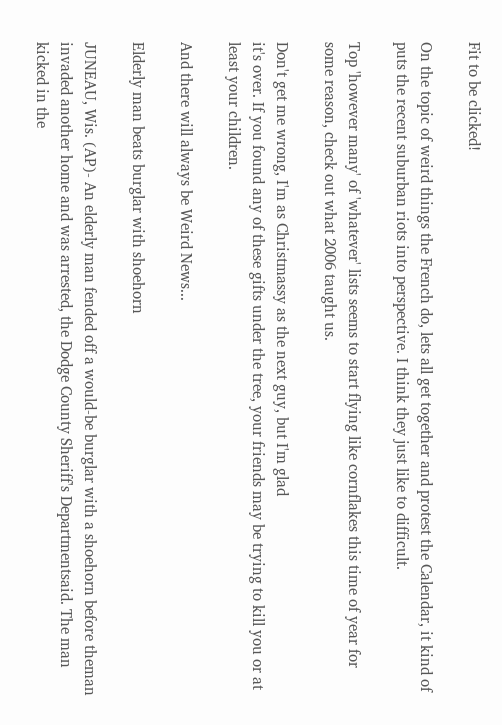Fit to be clicked!

On the topic of weird things the French do, lets all get together and protest the Calendar, it kind of puts the recent suburban riots into perspective. I think they just like to difficult.

Top 'however many' of 'whatever' lists seems to start flying like cornflakes this time of year for some reason, check out what 2006 taught us.

Don't get me wrong, I'm as Christmassy as the next guy, but I'm glad
it's over. If you found any of these gifts under the tree, your friends may be trying to kill you or at least your children.

And there will always be Weird News...

Elderly man beats burglar with shoehorn

JUNEAU, Wis. (AP)- An elderly man fended off a would-be burglar with a shoehorn before theman invaded another home and was arrested, the Dodge County Sheriff's Departmentsaid. The man kicked in the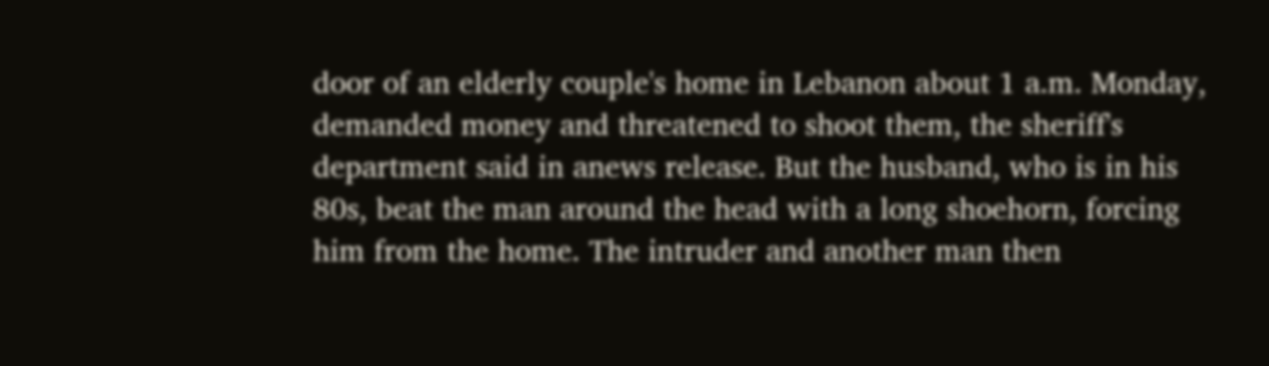door of an elderly couple's home in Lebanon about 1 a.m. Monday, demanded money and threatened to shoot them, the sheriff's department said in anews release. But the husband, who is in his 80s, beat the man around the head with a long shoehorn, forcing him from the home. The intruder and another man then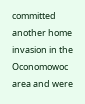committed another home invasion in the Oconomowoc area and were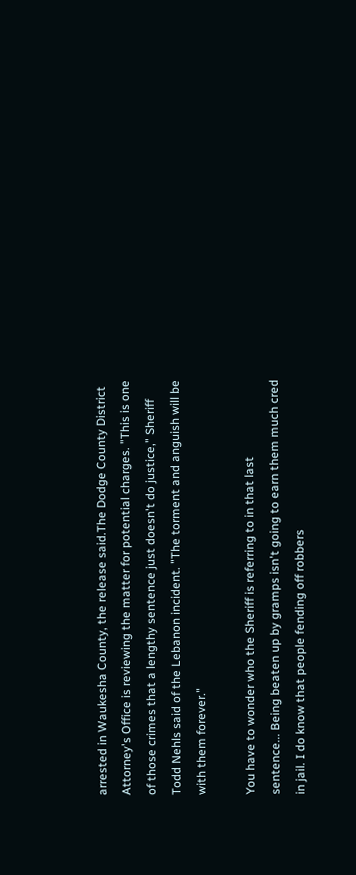arrested in Waukesha County, the release said.The Dodge County District Attorney's Office is reviewing the matter for potential charges. "This is one of those crimes that a lengthy sentence just doesn't do justice," Sheriff Todd Nehls said of the Lebanon incident. "The torment and anguish will be with them forever."

You have to wonder who the Sheriff is referring to in that last
sentence... Being beaten up by gramps isn't going to earn them much cred
in jail. I do know that people fending off robbers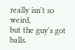really isn't so weird,
but the guy's got balls.